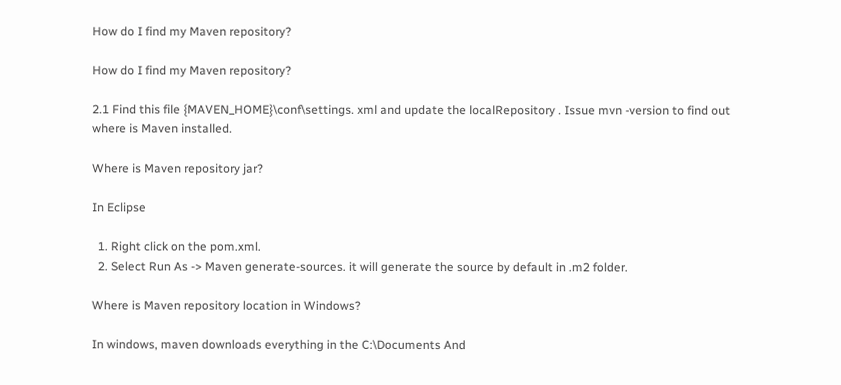How do I find my Maven repository?

How do I find my Maven repository?

2.1 Find this file {MAVEN_HOME}\conf\settings. xml and update the localRepository . Issue mvn -version to find out where is Maven installed.

Where is Maven repository jar?

In Eclipse

  1. Right click on the pom.xml.
  2. Select Run As -> Maven generate-sources. it will generate the source by default in .m2 folder.

Where is Maven repository location in Windows?

In windows, maven downloads everything in the C:\Documents And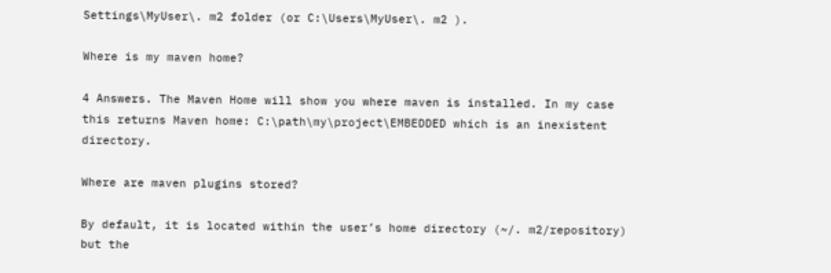Settings\MyUser\. m2 folder (or C:\Users\MyUser\. m2 ).

Where is my maven home?

4 Answers. The Maven Home will show you where maven is installed. In my case this returns Maven home: C:\path\my\project\EMBEDDED which is an inexistent directory.

Where are maven plugins stored?

By default, it is located within the user’s home directory (~/. m2/repository) but the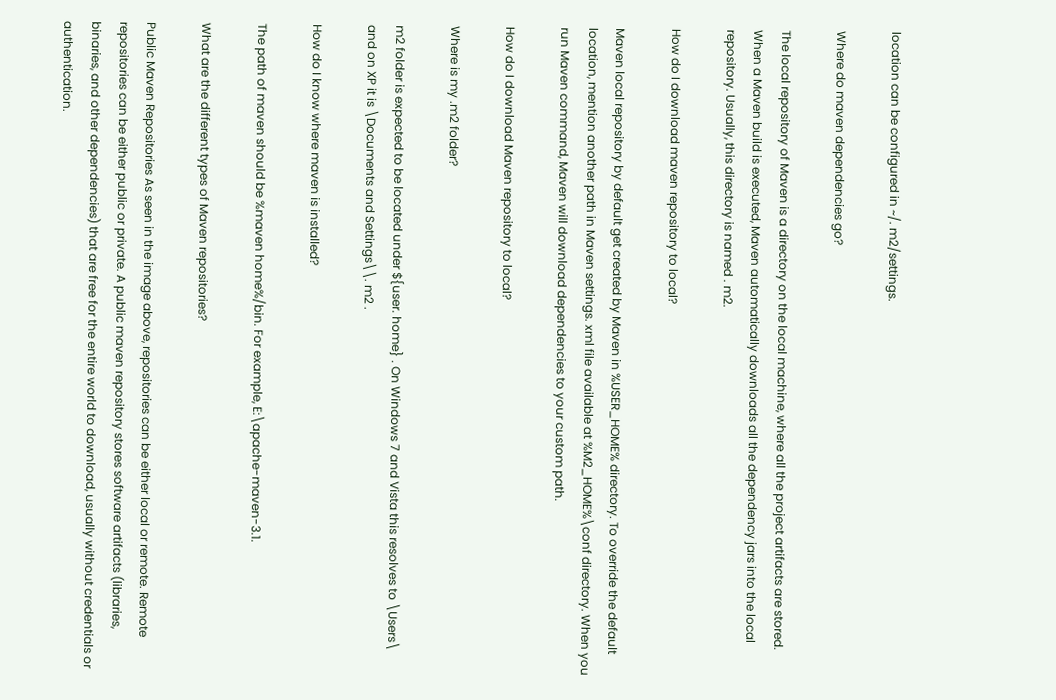location can be configured in ~/. m2/settings.

Where do maven dependencies go?

The local repository of Maven is a directory on the local machine, where all the project artifacts are stored. When a Maven build is executed, Maven automatically downloads all the dependency jars into the local repository. Usually, this directory is named . m2.

How do I download maven repository to local?

Maven local repository by default get created by Maven in %USER_HOME% directory. To override the default location, mention another path in Maven settings. xml file available at %M2_HOME%\conf directory. When you run Maven command, Maven will download dependencies to your custom path.

How do I download Maven repository to local?

Where is my .m2 folder?

m2 folder is expected to be located under ${user. home} . On Windows 7 and Vista this resolves to \Users\ and on XP it is \Documents and Settings\\. m2 .

How do I know where maven is installed?

The path of maven should be %maven home%/bin. For example, E:\apache-maven-3.1.

What are the different types of Maven repositories?

Public Maven Repositories As seen in the image above, repositories can be either local or remote. Remote repositories can be either public or private. A public maven repository stores software artifacts (libraries, binaries, and other dependencies) that are free for the entire world to download, usually without credentials or authentication.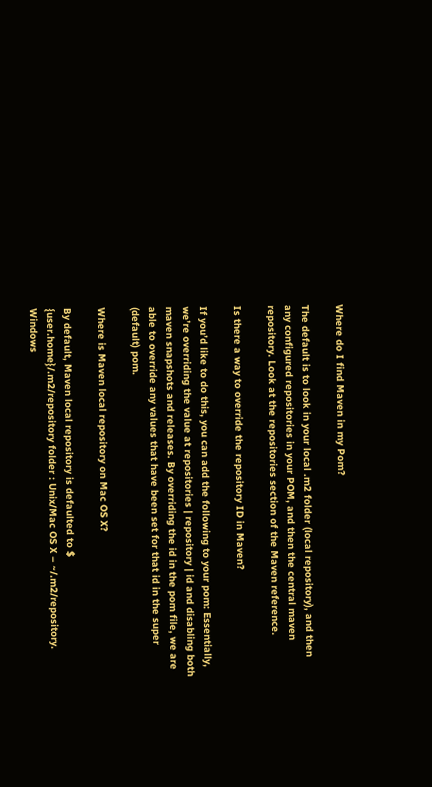Where do I find Maven in my Pom?

The default is to look in your local .m2 folder (local repository), and then any configured repositories in your POM, and then the central maven repository. Look at the repositories section of the Maven reference.

Is there a way to override the repository ID in Maven?

If you’d like to do this, you can add the following to your pom: Essentially, we’re overriding the value at repositories | repository | id and disabling both maven snapshots and releases. By overriding the id in the pom file, we are able to override any values that have been set for that id in the super (default) pom.

Where is Maven local repository on Mac OS X?

By default, Maven local repository is defaulted to $ {user.home}/.m2/repository folder : Unix/Mac OS X – ~/.m2/repository. Windows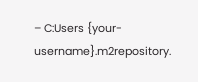– C:Users {your-username}.m2repository.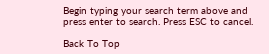Begin typing your search term above and press enter to search. Press ESC to cancel.

Back To Top